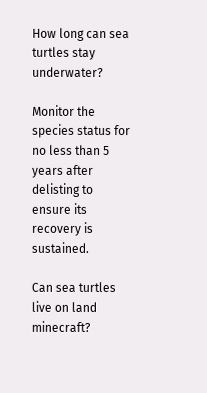How long can sea turtles stay underwater?

Monitor the species status for no less than 5 years after delisting to ensure its recovery is sustained.

Can sea turtles live on land minecraft?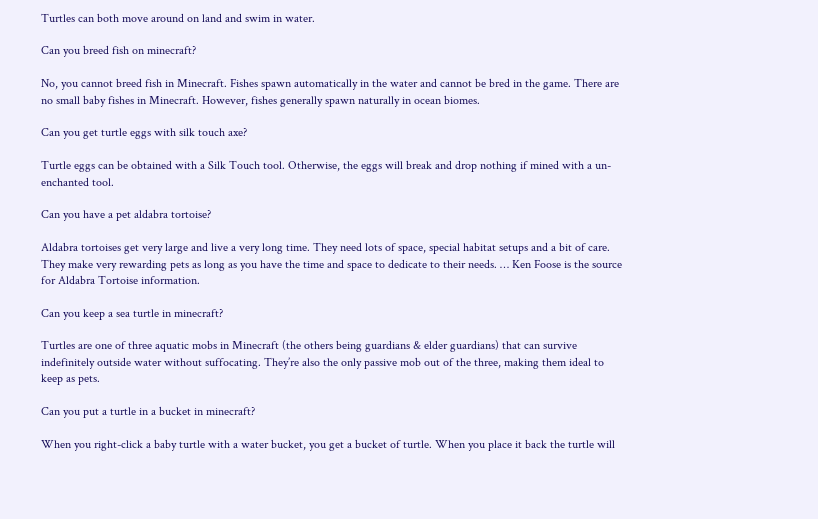Turtles can both move around on land and swim in water.

Can you breed fish on minecraft?

No, you cannot breed fish in Minecraft. Fishes spawn automatically in the water and cannot be bred in the game. There are no small baby fishes in Minecraft. However, fishes generally spawn naturally in ocean biomes.

Can you get turtle eggs with silk touch axe?

Turtle eggs can be obtained with a Silk Touch tool. Otherwise, the eggs will break and drop nothing if mined with a un-enchanted tool.

Can you have a pet aldabra tortoise?

Aldabra tortoises get very large and live a very long time. They need lots of space, special habitat setups and a bit of care. They make very rewarding pets as long as you have the time and space to dedicate to their needs. … Ken Foose is the source for Aldabra Tortoise information.

Can you keep a sea turtle in minecraft?

Turtles are one of three aquatic mobs in Minecraft (the others being guardians & elder guardians) that can survive indefinitely outside water without suffocating. They’re also the only passive mob out of the three, making them ideal to keep as pets.

Can you put a turtle in a bucket in minecraft?

When you right-click a baby turtle with a water bucket, you get a bucket of turtle. When you place it back the turtle will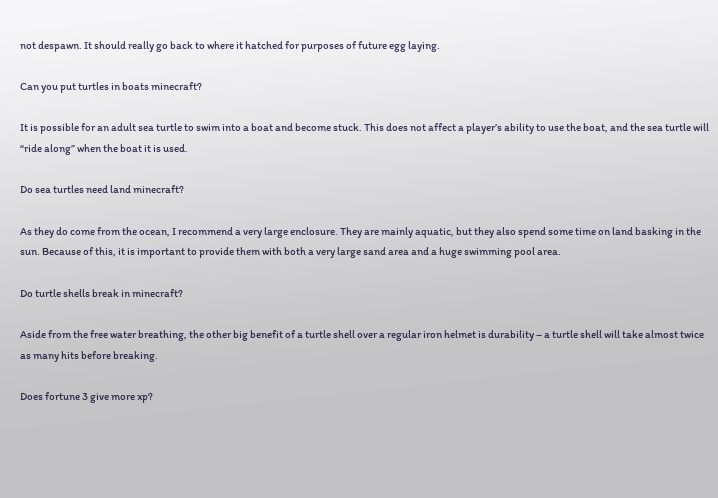not despawn. It should really go back to where it hatched for purposes of future egg laying.

Can you put turtles in boats minecraft?

It is possible for an adult sea turtle to swim into a boat and become stuck. This does not affect a player’s ability to use the boat, and the sea turtle will “ride along” when the boat it is used.

Do sea turtles need land minecraft?

As they do come from the ocean, I recommend a very large enclosure. They are mainly aquatic, but they also spend some time on land basking in the sun. Because of this, it is important to provide them with both a very large sand area and a huge swimming pool area.

Do turtle shells break in minecraft?

Aside from the free water breathing, the other big benefit of a turtle shell over a regular iron helmet is durability – a turtle shell will take almost twice as many hits before breaking.

Does fortune 3 give more xp?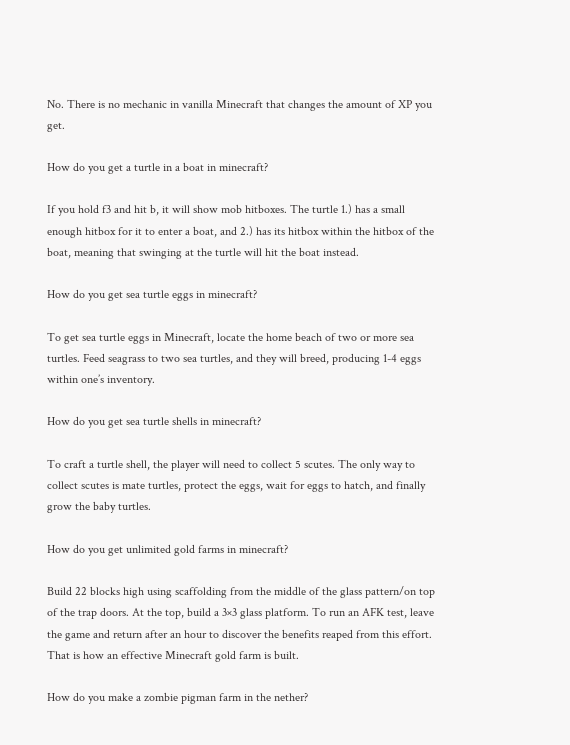No. There is no mechanic in vanilla Minecraft that changes the amount of XP you get.

How do you get a turtle in a boat in minecraft?

If you hold f3 and hit b, it will show mob hitboxes. The turtle 1.) has a small enough hitbox for it to enter a boat, and 2.) has its hitbox within the hitbox of the boat, meaning that swinging at the turtle will hit the boat instead.

How do you get sea turtle eggs in minecraft?

To get sea turtle eggs in Minecraft, locate the home beach of two or more sea turtles. Feed seagrass to two sea turtles, and they will breed, producing 1-4 eggs within one’s inventory.

How do you get sea turtle shells in minecraft?

To craft a turtle shell, the player will need to collect 5 scutes. The only way to collect scutes is mate turtles, protect the eggs, wait for eggs to hatch, and finally grow the baby turtles.

How do you get unlimited gold farms in minecraft?

Build 22 blocks high using scaffolding from the middle of the glass pattern/on top of the trap doors. At the top, build a 3×3 glass platform. To run an AFK test, leave the game and return after an hour to discover the benefits reaped from this effort. That is how an effective Minecraft gold farm is built.

How do you make a zombie pigman farm in the nether?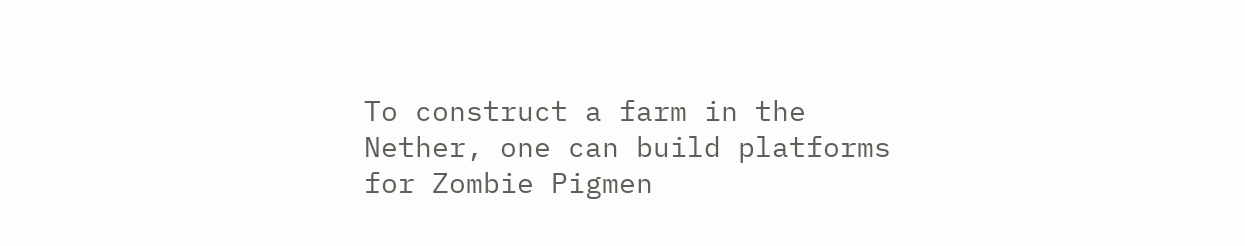To construct a farm in the Nether, one can build platforms for Zombie Pigmen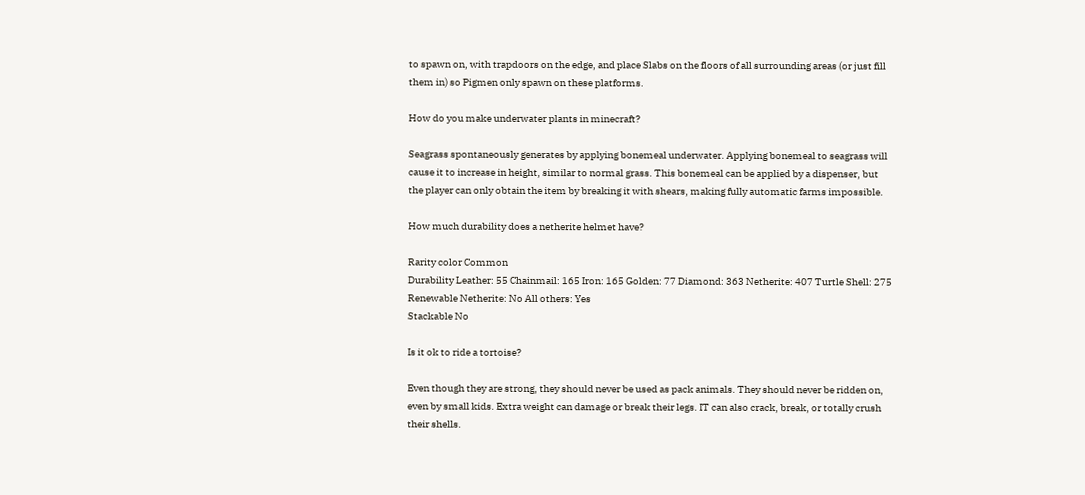to spawn on, with trapdoors on the edge, and place Slabs on the floors of all surrounding areas (or just fill them in) so Pigmen only spawn on these platforms.

How do you make underwater plants in minecraft?

Seagrass spontaneously generates by applying bonemeal underwater. Applying bonemeal to seagrass will cause it to increase in height, similar to normal grass. This bonemeal can be applied by a dispenser, but the player can only obtain the item by breaking it with shears, making fully automatic farms impossible.

How much durability does a netherite helmet have?

Rarity color Common
Durability Leather: 55 Chainmail: 165 Iron: 165 Golden: 77 Diamond: 363 Netherite: 407 Turtle Shell: 275
Renewable Netherite: No All others: Yes
Stackable No

Is it ok to ride a tortoise?

Even though they are strong, they should never be used as pack animals. They should never be ridden on, even by small kids. Extra weight can damage or break their legs. IT can also crack, break, or totally crush their shells.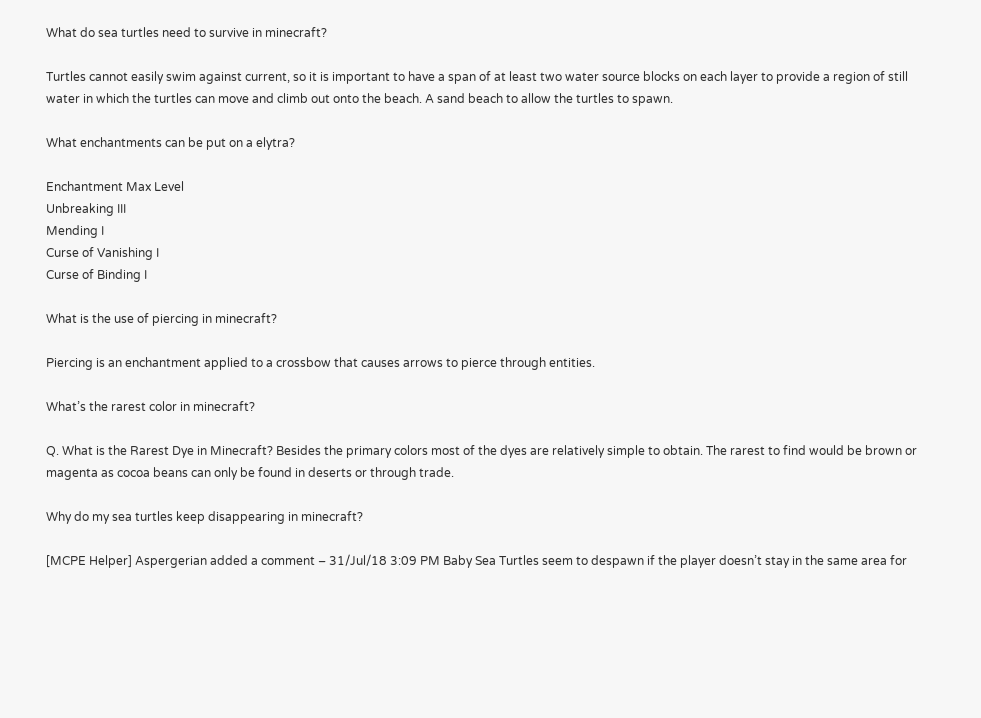What do sea turtles need to survive in minecraft?

Turtles cannot easily swim against current, so it is important to have a span of at least two water source blocks on each layer to provide a region of still water in which the turtles can move and climb out onto the beach. A sand beach to allow the turtles to spawn.

What enchantments can be put on a elytra?

Enchantment Max Level
Unbreaking III
Mending I
Curse of Vanishing I
Curse of Binding I

What is the use of piercing in minecraft?

Piercing is an enchantment applied to a crossbow that causes arrows to pierce through entities.

What’s the rarest color in minecraft?

Q. What is the Rarest Dye in Minecraft? Besides the primary colors most of the dyes are relatively simple to obtain. The rarest to find would be brown or magenta as cocoa beans can only be found in deserts or through trade.

Why do my sea turtles keep disappearing in minecraft?

[MCPE Helper] Aspergerian added a comment – 31/Jul/18 3:09 PM Baby Sea Turtles seem to despawn if the player doesn’t stay in the same area for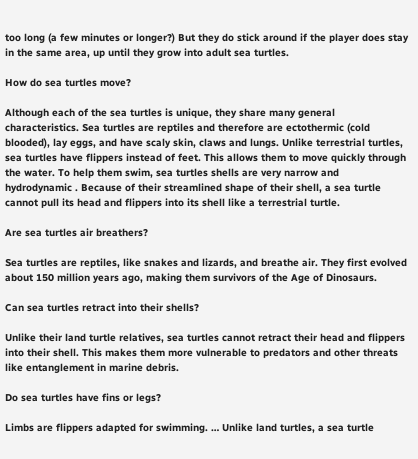too long (a few minutes or longer?) But they do stick around if the player does stay in the same area, up until they grow into adult sea turtles.

How do sea turtles move?

Although each of the sea turtles is unique, they share many general characteristics. Sea turtles are reptiles and therefore are ectothermic (cold blooded), lay eggs, and have scaly skin, claws and lungs. Unlike terrestrial turtles, sea turtles have flippers instead of feet. This allows them to move quickly through the water. To help them swim, sea turtles shells are very narrow and hydrodynamic . Because of their streamlined shape of their shell, a sea turtle cannot pull its head and flippers into its shell like a terrestrial turtle.

Are sea turtles air breathers?

Sea turtles are reptiles, like snakes and lizards, and breathe air. They first evolved about 150 million years ago, making them survivors of the Age of Dinosaurs.

Can sea turtles retract into their shells?

Unlike their land turtle relatives, sea turtles cannot retract their head and flippers into their shell. This makes them more vulnerable to predators and other threats like entanglement in marine debris.

Do sea turtles have fins or legs?

Limbs are flippers adapted for swimming. … Unlike land turtles, a sea turtle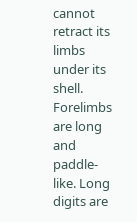cannot retract its limbs under its shell. Forelimbs are long and paddle-like. Long digits are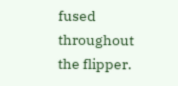fused throughout the flipper.